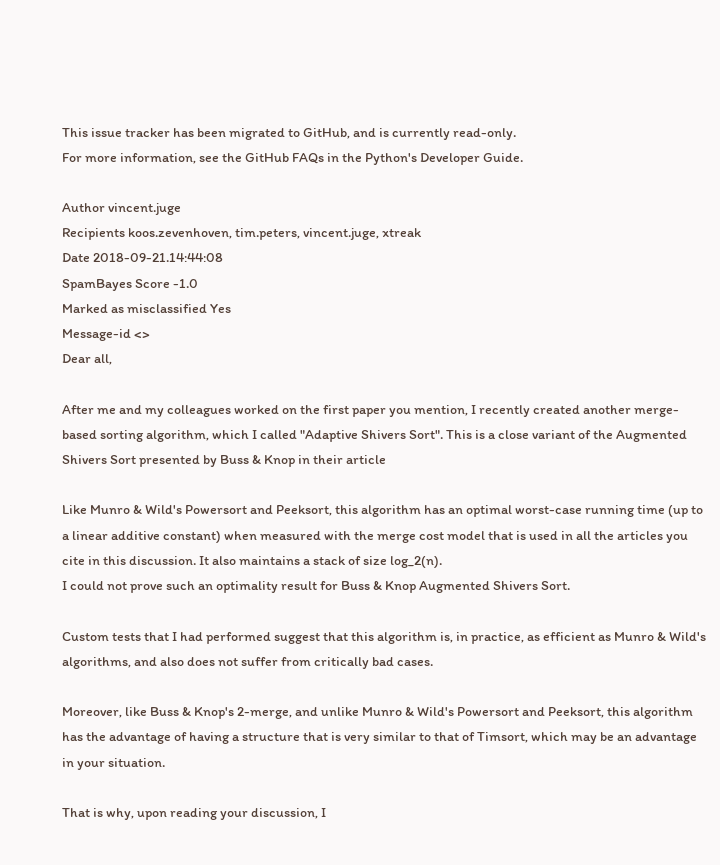This issue tracker has been migrated to GitHub, and is currently read-only.
For more information, see the GitHub FAQs in the Python's Developer Guide.

Author vincent.juge
Recipients koos.zevenhoven, tim.peters, vincent.juge, xtreak
Date 2018-09-21.14:44:08
SpamBayes Score -1.0
Marked as misclassified Yes
Message-id <>
Dear all,

After me and my colleagues worked on the first paper you mention, I recently created another merge-based sorting algorithm, which I called "Adaptive Shivers Sort". This is a close variant of the Augmented Shivers Sort presented by Buss & Knop in their article

Like Munro & Wild's Powersort and Peeksort, this algorithm has an optimal worst-case running time (up to a linear additive constant) when measured with the merge cost model that is used in all the articles you cite in this discussion. It also maintains a stack of size log_2(n).
I could not prove such an optimality result for Buss & Knop Augmented Shivers Sort.

Custom tests that I had performed suggest that this algorithm is, in practice, as efficient as Munro & Wild's algorithms, and also does not suffer from critically bad cases.

Moreover, like Buss & Knop's 2-merge, and unlike Munro & Wild's Powersort and Peeksort, this algorithm has the advantage of having a structure that is very similar to that of Timsort, which may be an advantage in your situation.

That is why, upon reading your discussion, I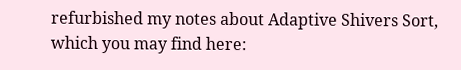refurbished my notes about Adaptive Shivers Sort, which you may find here: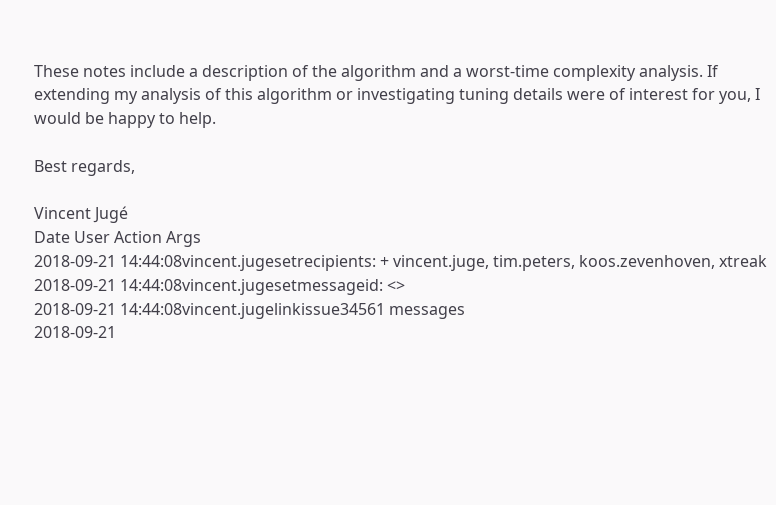These notes include a description of the algorithm and a worst-time complexity analysis. If extending my analysis of this algorithm or investigating tuning details were of interest for you, I would be happy to help.

Best regards,

Vincent Jugé
Date User Action Args
2018-09-21 14:44:08vincent.jugesetrecipients: + vincent.juge, tim.peters, koos.zevenhoven, xtreak
2018-09-21 14:44:08vincent.jugesetmessageid: <>
2018-09-21 14:44:08vincent.jugelinkissue34561 messages
2018-09-21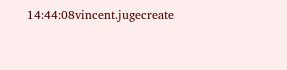14:44:08vincent.jugecreate